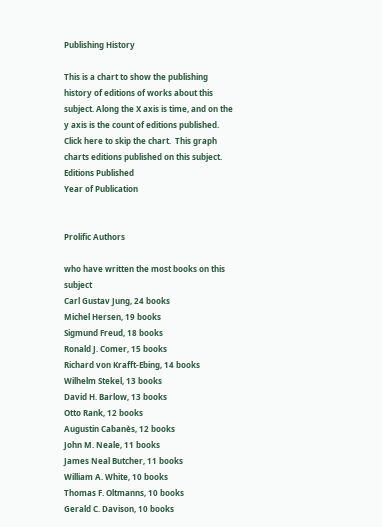Publishing History

This is a chart to show the publishing history of editions of works about this subject. Along the X axis is time, and on the y axis is the count of editions published. Click here to skip the chart.  This graph charts editions published on this subject.
Editions Published
Year of Publication


Prolific Authors

who have written the most books on this subject
Carl Gustav Jung, 24 books
Michel Hersen, 19 books
Sigmund Freud, 18 books
Ronald J. Comer, 15 books
Richard von Krafft-Ebing, 14 books
Wilhelm Stekel, 13 books
David H. Barlow, 13 books
Otto Rank, 12 books
Augustin Cabanès, 12 books
John M. Neale, 11 books
James Neal Butcher, 11 books
William A. White, 10 books
Thomas F. Oltmanns, 10 books
Gerald C. Davison, 10 books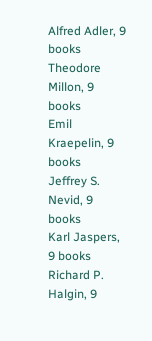Alfred Adler, 9 books
Theodore Millon, 9 books
Emil Kraepelin, 9 books
Jeffrey S. Nevid, 9 books
Karl Jaspers, 9 books
Richard P. Halgin, 9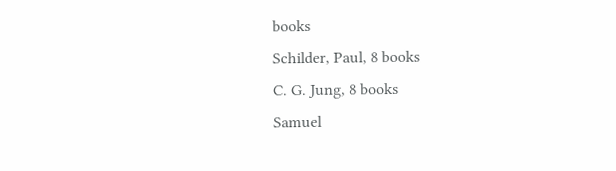books
Schilder, Paul, 8 books
C. G. Jung, 8 books
Samuel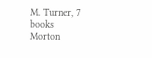M. Turner, 7 books
Morton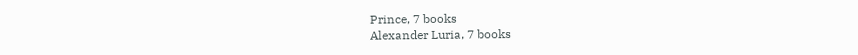Prince, 7 books
Alexander Luria, 7 books